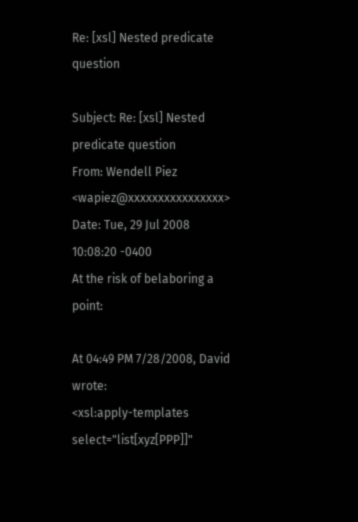Re: [xsl] Nested predicate question

Subject: Re: [xsl] Nested predicate question
From: Wendell Piez <wapiez@xxxxxxxxxxxxxxxx>
Date: Tue, 29 Jul 2008 10:08:20 -0400
At the risk of belaboring a point:

At 04:49 PM 7/28/2008, David wrote:
<xsl:apply-templates select="list[xyz[PPP]]"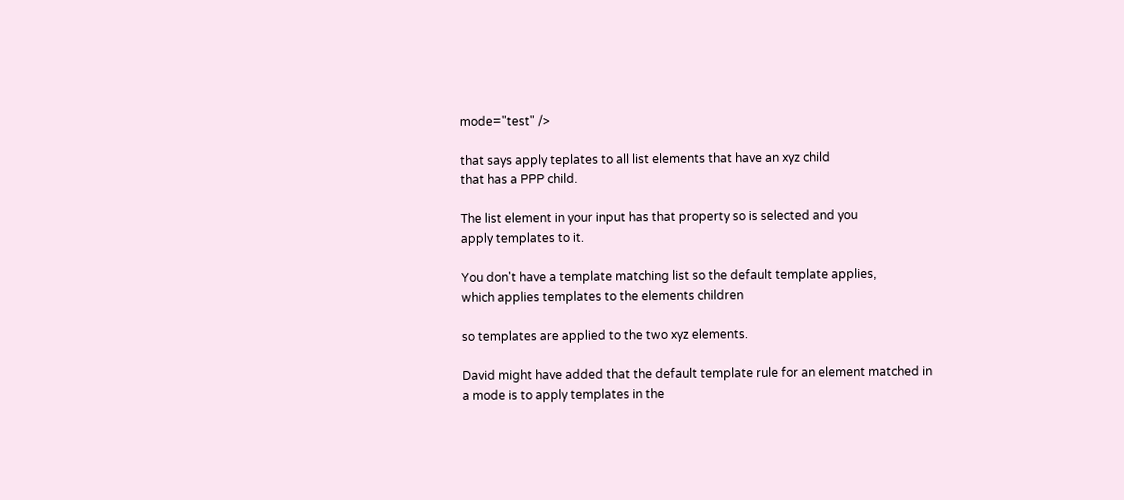mode="test" />

that says apply teplates to all list elements that have an xyz child
that has a PPP child.

The list element in your input has that property so is selected and you
apply templates to it.

You don't have a template matching list so the default template applies,
which applies templates to the elements children

so templates are applied to the two xyz elements.

David might have added that the default template rule for an element matched in a mode is to apply templates in the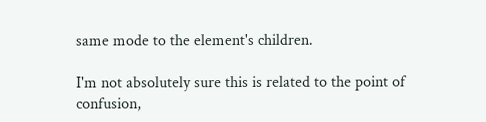same mode to the element's children.

I'm not absolutely sure this is related to the point of confusion,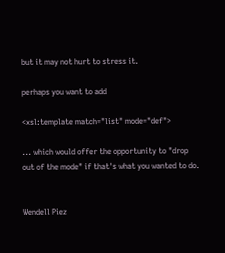but it may not hurt to stress it.

perhaps you want to add

<xsl:template match="list" mode="def">

... which would offer the opportunity to "drop out of the mode" if that's what you wanted to do.


Wendell Piez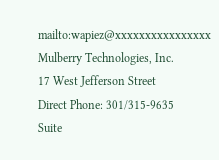mailto:wapiez@xxxxxxxxxxxxxxxx
Mulberry Technologies, Inc.
17 West Jefferson Street                    Direct Phone: 301/315-9635
Suite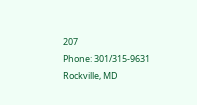207                                          Phone: 301/315-9631
Rockville, MD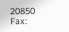20850                                 Fax: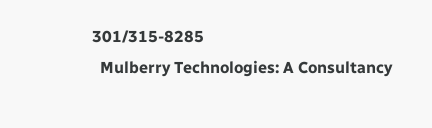301/315-8285
  Mulberry Technologies: A Consultancy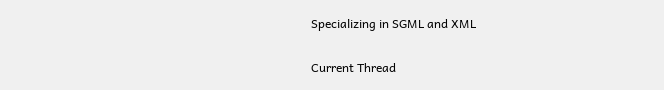Specializing in SGML and XML

Current Thread